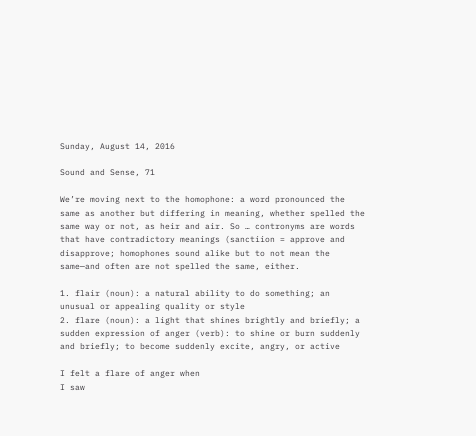Sunday, August 14, 2016

Sound and Sense, 71

We’re moving next to the homophone: a word pronounced the same as another but differing in meaning, whether spelled the same way or not, as heir and air. So … contronyms are words that have contradictory meanings (sanctiion = approve and disapprove; homophones sound alike but to not mean the same—and often are not spelled the same, either.

1. flair (noun): a natural ability to do something; an unusual or appealing quality or style
2. flare (noun): a light that shines brightly and briefly; a sudden expression of anger (verb): to shine or burn suddenly and briefly; to become suddenly excite, angry, or active

I felt a flare of anger when
I saw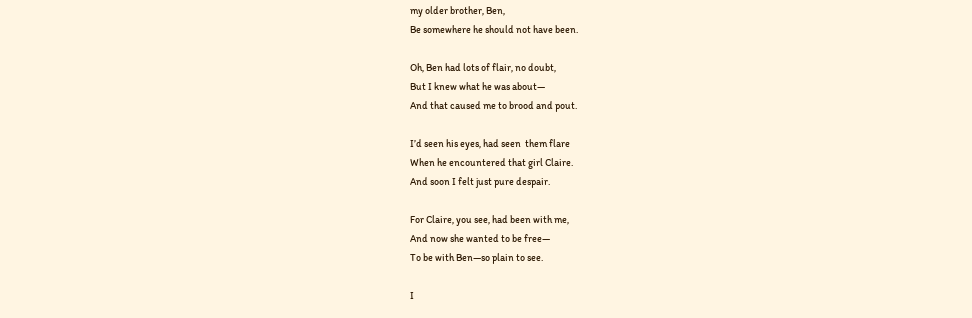my older brother, Ben,
Be somewhere he should not have been.

Oh, Ben had lots of flair, no doubt,
But I knew what he was about—
And that caused me to brood and pout.

I’d seen his eyes, had seen  them flare
When he encountered that girl Claire.
And soon I felt just pure despair.

For Claire, you see, had been with me,
And now she wanted to be free—
To be with Ben—so plain to see.

I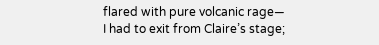flared with pure volcanic rage—
I had to exit from Claire’s stage;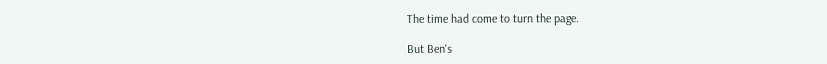The time had come to turn the page.

But Ben's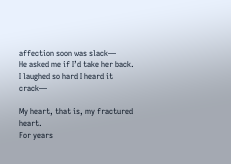affection soon was slack—
He asked me if I’d take her back.
I laughed so hard I heard it crack—

My heart, that is, my fractured heart.
For years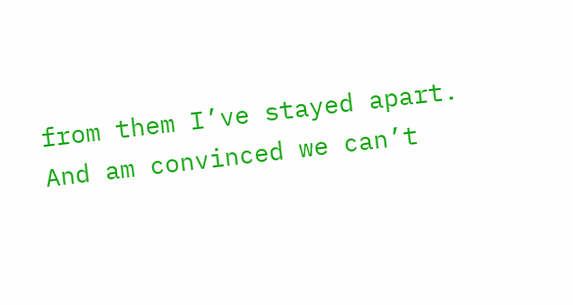from them I’ve stayed apart.
And am convinced we can’t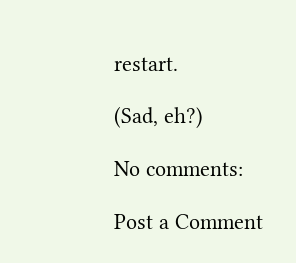restart.

(Sad, eh?)

No comments:

Post a Comment